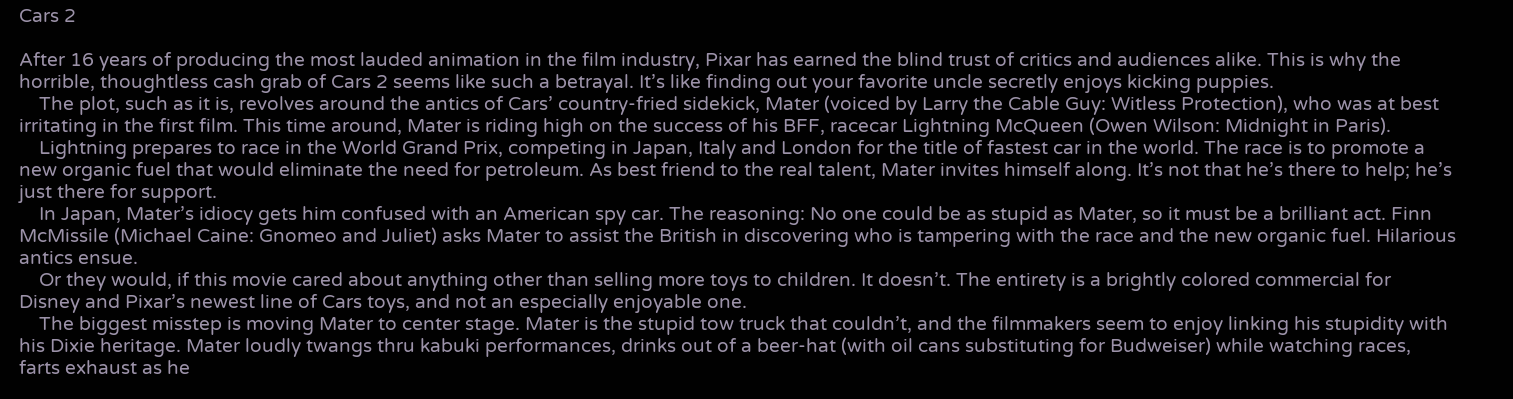Cars 2

After 16 years of producing the most lauded animation in the film industry, Pixar has earned the blind trust of critics and audiences alike. This is why the horrible, thoughtless cash grab of Cars 2 seems like such a betrayal. It’s like finding out your favorite uncle secretly enjoys kicking puppies.
    The plot, such as it is, revolves around the antics of Cars’ country-fried sidekick, Mater (voiced by Larry the Cable Guy: Witless Protection), who was at best irritating in the first film. This time around, Mater is riding high on the success of his BFF, racecar Lightning McQueen (Owen Wilson: Midnight in Paris).
    Lightning prepares to race in the World Grand Prix, competing in Japan, Italy and London for the title of fastest car in the world. The race is to promote a new organic fuel that would eliminate the need for petroleum. As best friend to the real talent, Mater invites himself along. It’s not that he’s there to help; he’s just there for support.
    In Japan, Mater’s idiocy gets him confused with an American spy car. The reasoning: No one could be as stupid as Mater, so it must be a brilliant act. Finn McMissile (Michael Caine: Gnomeo and Juliet) asks Mater to assist the British in discovering who is tampering with the race and the new organic fuel. Hilarious antics ensue.
    Or they would, if this movie cared about anything other than selling more toys to children. It doesn’t. The entirety is a brightly colored commercial for Disney and Pixar’s newest line of Cars toys, and not an especially enjoyable one.
    The biggest misstep is moving Mater to center stage. Mater is the stupid tow truck that couldn’t, and the filmmakers seem to enjoy linking his stupidity with his Dixie heritage. Mater loudly twangs thru kabuki performances, drinks out of a beer-hat (with oil cans substituting for Budweiser) while watching races, farts exhaust as he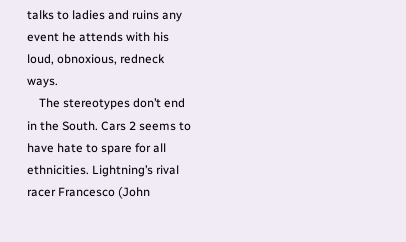talks to ladies and ruins any event he attends with his loud, obnoxious, redneck ways.
    The stereotypes don’t end in the South. Cars 2 seems to have hate to spare for all ethnicities. Lightning’s rival racer Francesco (John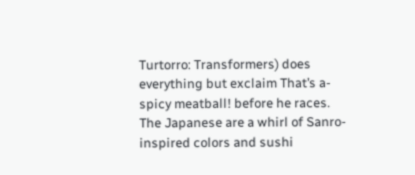Turtorro: Transformers) does everything but exclaim That’s a-spicy meatball! before he races. The Japanese are a whirl of Sanro-inspired colors and sushi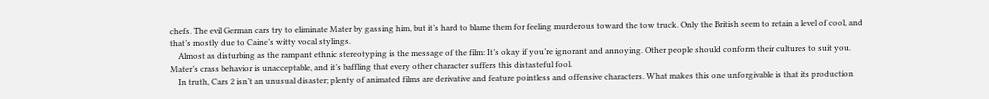chefs. The evil German cars try to eliminate Mater by gassing him, but it’s hard to blame them for feeling murderous toward the tow truck. Only the British seem to retain a level of cool, and that’s mostly due to Caine’s witty vocal stylings.
    Almost as disturbing as the rampant ethnic stereotyping is the message of the film: It’s okay if you’re ignorant and annoying. Other people should conform their cultures to suit you. Mater’s crass behavior is unacceptable, and it’s baffling that every other character suffers this distasteful fool.
    In truth, Cars 2 isn’t an unusual disaster; plenty of animated films are derivative and feature pointless and offensive characters. What makes this one unforgivable is that its production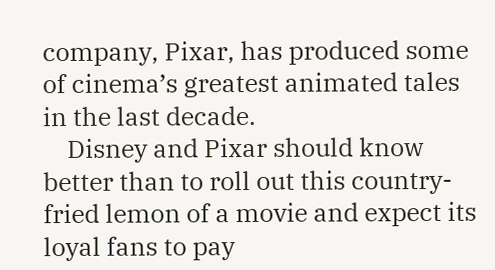company, Pixar, has produced some of cinema’s greatest animated tales in the last decade.
    Disney and Pixar should know better than to roll out this country-fried lemon of a movie and expect its loyal fans to pay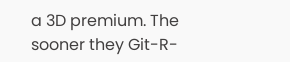a 3D premium. The sooner they Git-R-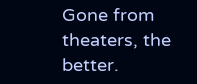Gone from theaters, the better.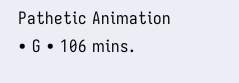Pathetic Animation • G • 106 mins.